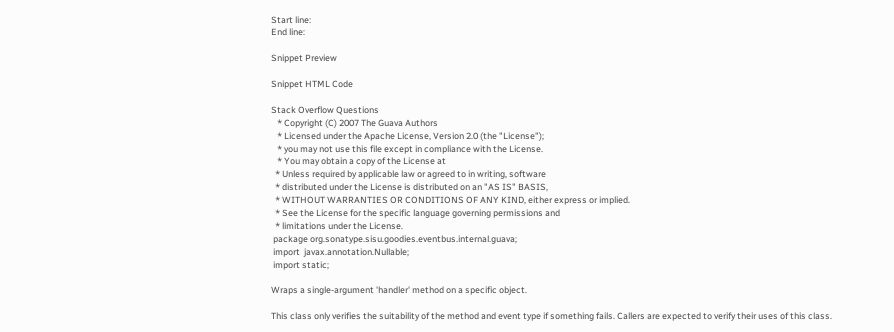Start line:
End line:

Snippet Preview

Snippet HTML Code

Stack Overflow Questions
   * Copyright (C) 2007 The Guava Authors
   * Licensed under the Apache License, Version 2.0 (the "License");
   * you may not use this file except in compliance with the License.
   * You may obtain a copy of the License at
  * Unless required by applicable law or agreed to in writing, software
  * distributed under the License is distributed on an "AS IS" BASIS,
  * WITHOUT WARRANTIES OR CONDITIONS OF ANY KIND, either express or implied.
  * See the License for the specific language governing permissions and
  * limitations under the License.
 package org.sonatype.sisu.goodies.eventbus.internal.guava;
 import  javax.annotation.Nullable;
 import static;

Wraps a single-argument 'handler' method on a specific object.

This class only verifies the suitability of the method and event type if something fails. Callers are expected to verify their uses of this class.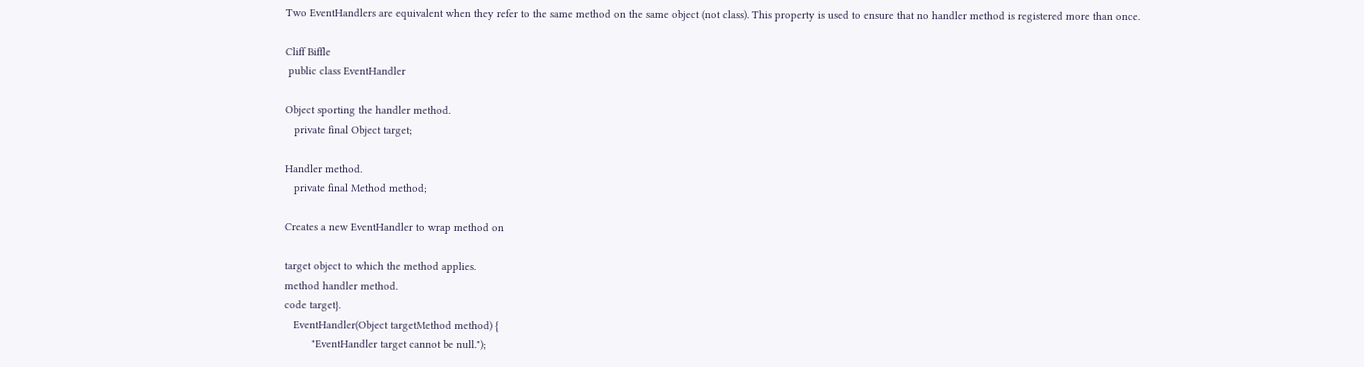Two EventHandlers are equivalent when they refer to the same method on the same object (not class). This property is used to ensure that no handler method is registered more than once.

Cliff Biffle
 public class EventHandler

Object sporting the handler method.
   private final Object target;

Handler method.
   private final Method method;

Creates a new EventHandler to wrap method on

target object to which the method applies.
method handler method.
code target}.
   EventHandler(Object targetMethod method) {
         "EventHandler target cannot be null.");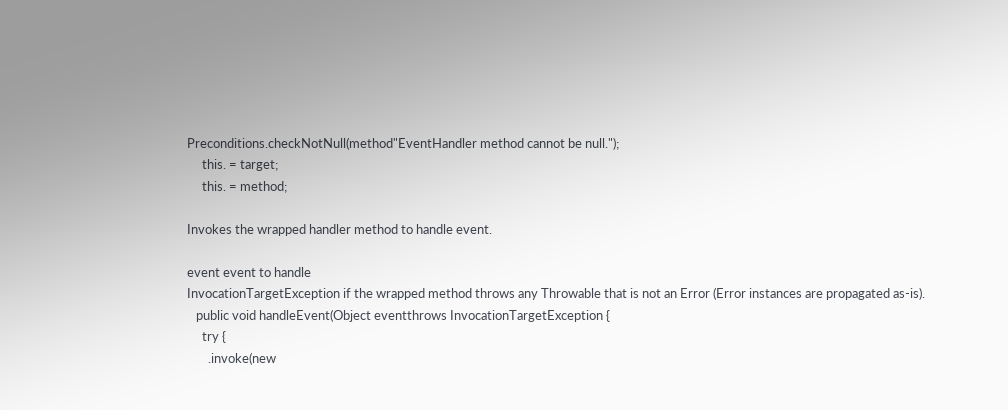Preconditions.checkNotNull(method"EventHandler method cannot be null.");
     this. = target;
     this. = method;

Invokes the wrapped handler method to handle event.

event event to handle
InvocationTargetException if the wrapped method throws any Throwable that is not an Error (Error instances are propagated as-is).
   public void handleEvent(Object eventthrows InvocationTargetException {
     try {
       .invoke(new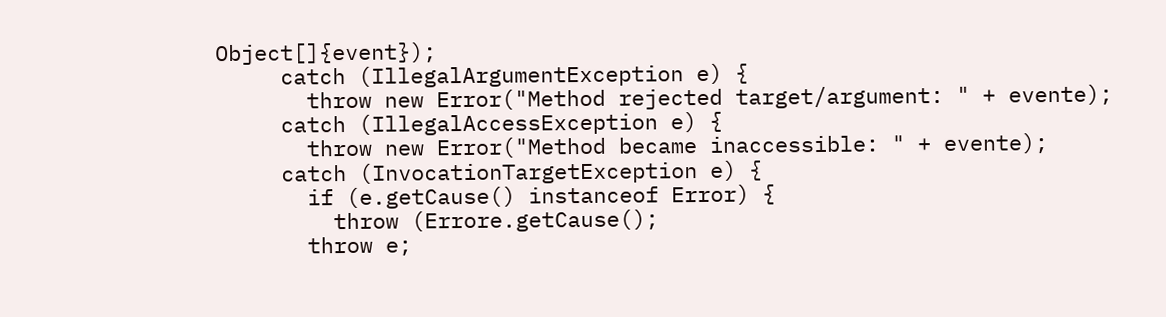Object[]{event});
     catch (IllegalArgumentException e) {
       throw new Error("Method rejected target/argument: " + evente);
     catch (IllegalAccessException e) {
       throw new Error("Method became inaccessible: " + evente);
     catch (InvocationTargetException e) {
       if (e.getCause() instanceof Error) {
         throw (Errore.getCause();
       throw e;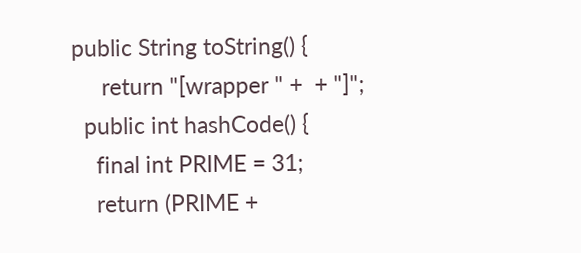public String toString() {
     return "[wrapper " +  + "]";
  public int hashCode() {
    final int PRIME = 31;
    return (PRIME +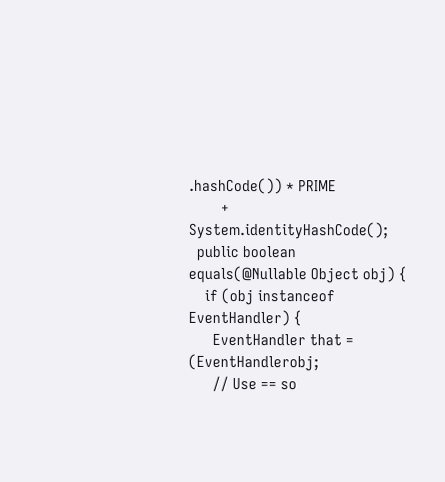.hashCode()) * PRIME
        + System.identityHashCode();
  public boolean equals(@Nullable Object obj) {
    if (obj instanceof EventHandler) {
      EventHandler that = (EventHandlerobj;
      // Use == so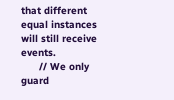that different equal instances will still receive events.
      // We only guard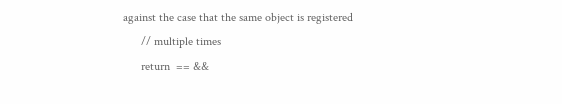against the case that the same object is registered
      // multiple times
      return  == &&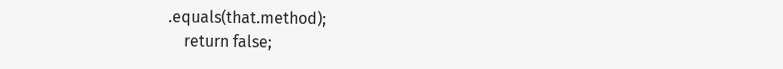.equals(that.method);
    return false;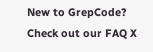New to GrepCode? Check out our FAQ X